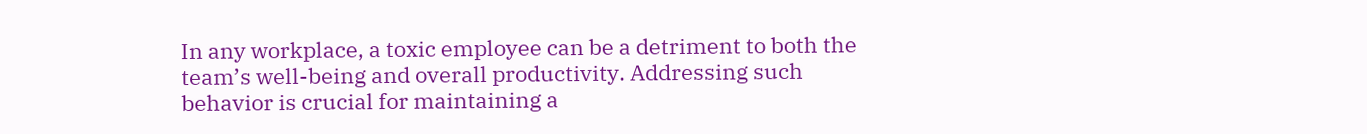In any workplace, a toxic employee can be a detriment to both the team’s well-being and overall productivity. Addressing such behavior is crucial for maintaining a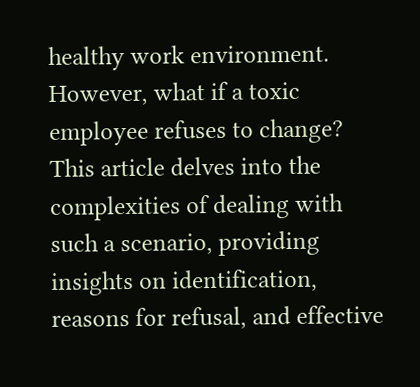healthy work environment. However, what if a toxic employee refuses to change? This article delves into the complexities of dealing with such a scenario, providing insights on identification, reasons for refusal, and effective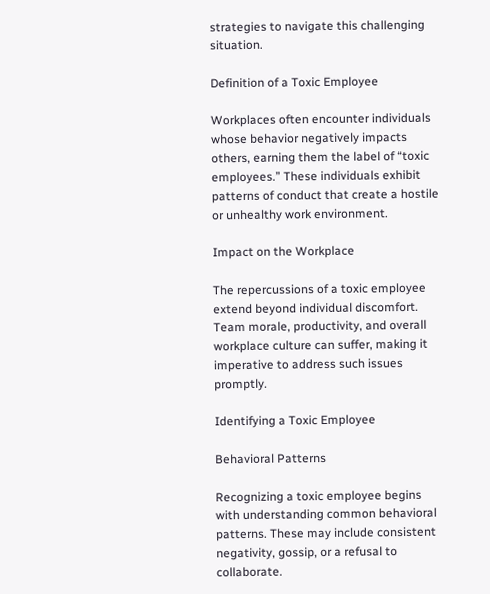strategies to navigate this challenging situation.

Definition of a Toxic Employee

Workplaces often encounter individuals whose behavior negatively impacts others, earning them the label of “toxic employees.” These individuals exhibit patterns of conduct that create a hostile or unhealthy work environment.

Impact on the Workplace

The repercussions of a toxic employee extend beyond individual discomfort. Team morale, productivity, and overall workplace culture can suffer, making it imperative to address such issues promptly.

Identifying a Toxic Employee

Behavioral Patterns

Recognizing a toxic employee begins with understanding common behavioral patterns. These may include consistent negativity, gossip, or a refusal to collaborate.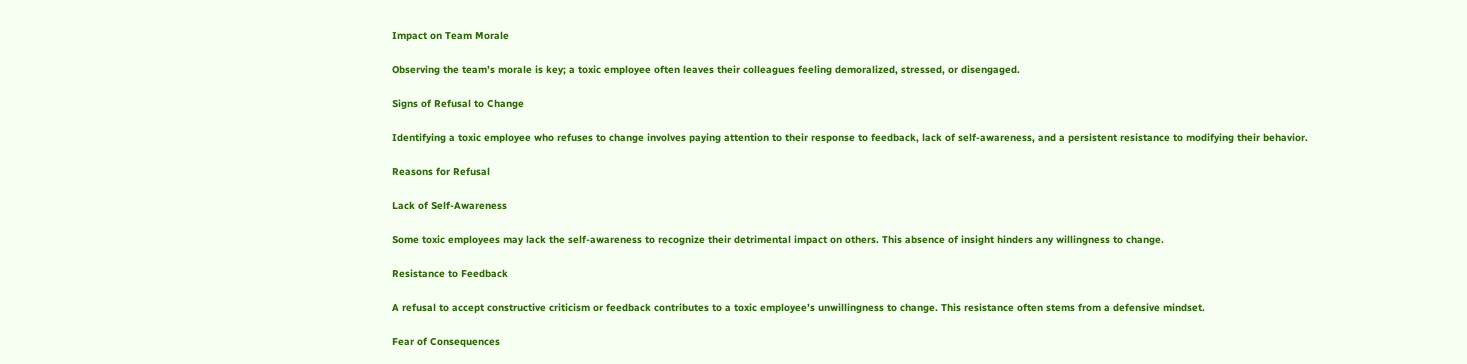Impact on Team Morale

Observing the team’s morale is key; a toxic employee often leaves their colleagues feeling demoralized, stressed, or disengaged.

Signs of Refusal to Change

Identifying a toxic employee who refuses to change involves paying attention to their response to feedback, lack of self-awareness, and a persistent resistance to modifying their behavior.

Reasons for Refusal

Lack of Self-Awareness

Some toxic employees may lack the self-awareness to recognize their detrimental impact on others. This absence of insight hinders any willingness to change.

Resistance to Feedback

A refusal to accept constructive criticism or feedback contributes to a toxic employee’s unwillingness to change. This resistance often stems from a defensive mindset.

Fear of Consequences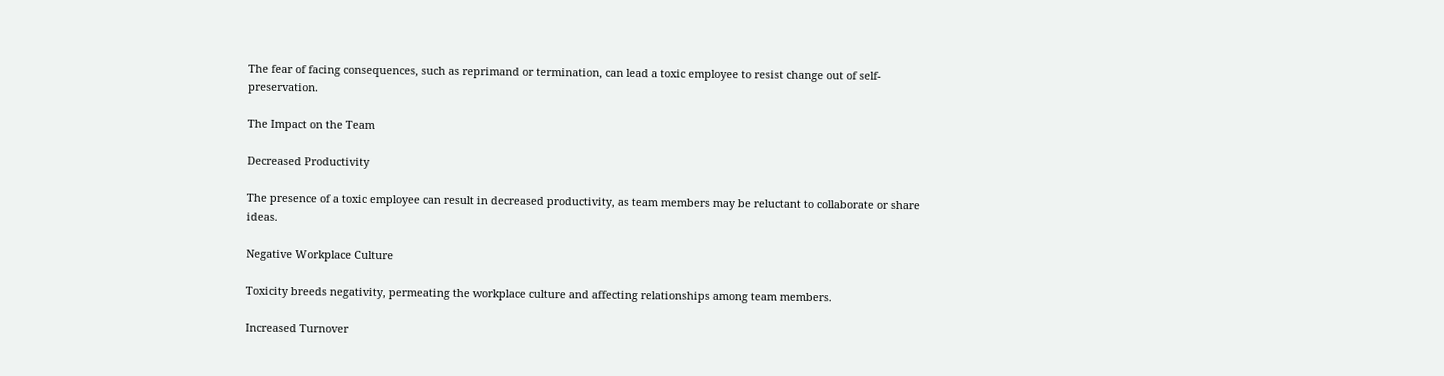The fear of facing consequences, such as reprimand or termination, can lead a toxic employee to resist change out of self-preservation.

The Impact on the Team

Decreased Productivity

The presence of a toxic employee can result in decreased productivity, as team members may be reluctant to collaborate or share ideas.

Negative Workplace Culture

Toxicity breeds negativity, permeating the workplace culture and affecting relationships among team members.

Increased Turnover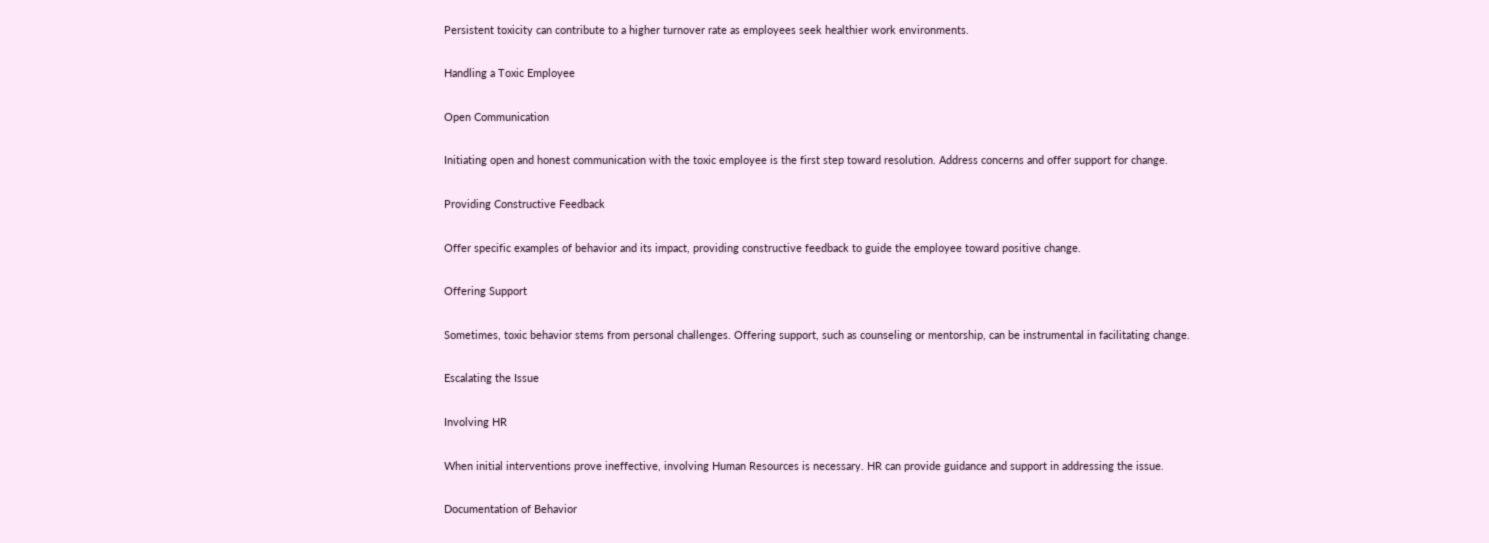Persistent toxicity can contribute to a higher turnover rate as employees seek healthier work environments.

Handling a Toxic Employee

Open Communication

Initiating open and honest communication with the toxic employee is the first step toward resolution. Address concerns and offer support for change.

Providing Constructive Feedback

Offer specific examples of behavior and its impact, providing constructive feedback to guide the employee toward positive change.

Offering Support

Sometimes, toxic behavior stems from personal challenges. Offering support, such as counseling or mentorship, can be instrumental in facilitating change.

Escalating the Issue

Involving HR

When initial interventions prove ineffective, involving Human Resources is necessary. HR can provide guidance and support in addressing the issue.

Documentation of Behavior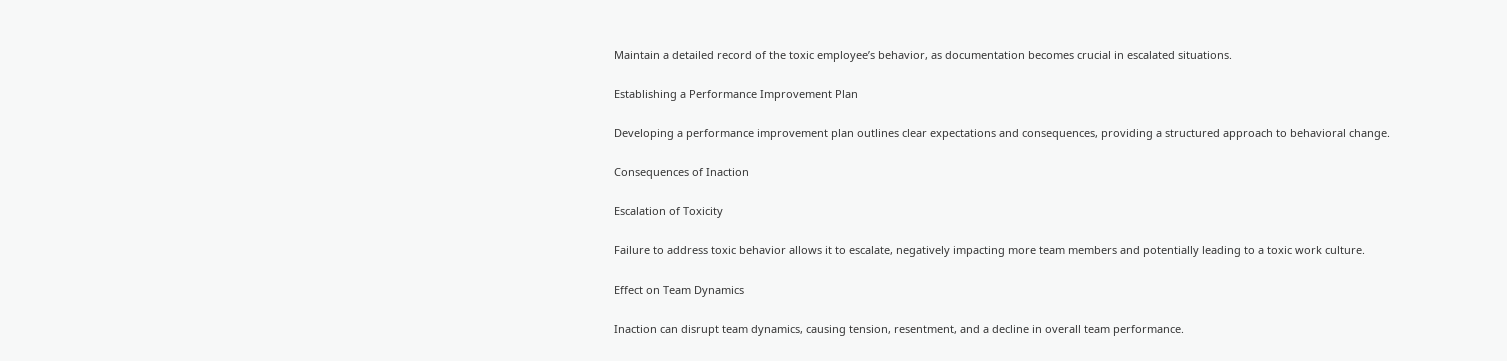Maintain a detailed record of the toxic employee’s behavior, as documentation becomes crucial in escalated situations.

Establishing a Performance Improvement Plan

Developing a performance improvement plan outlines clear expectations and consequences, providing a structured approach to behavioral change.

Consequences of Inaction

Escalation of Toxicity

Failure to address toxic behavior allows it to escalate, negatively impacting more team members and potentially leading to a toxic work culture.

Effect on Team Dynamics

Inaction can disrupt team dynamics, causing tension, resentment, and a decline in overall team performance.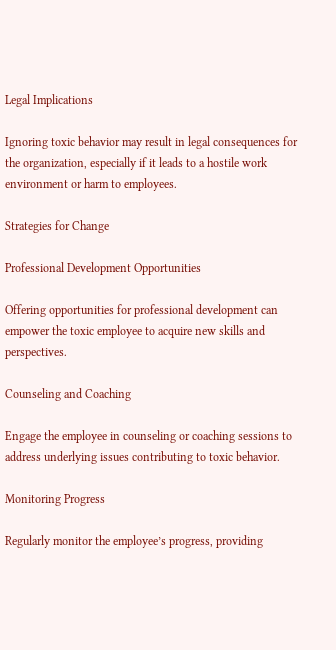Legal Implications

Ignoring toxic behavior may result in legal consequences for the organization, especially if it leads to a hostile work environment or harm to employees.

Strategies for Change

Professional Development Opportunities

Offering opportunities for professional development can empower the toxic employee to acquire new skills and perspectives.

Counseling and Coaching

Engage the employee in counseling or coaching sessions to address underlying issues contributing to toxic behavior.

Monitoring Progress

Regularly monitor the employee’s progress, providing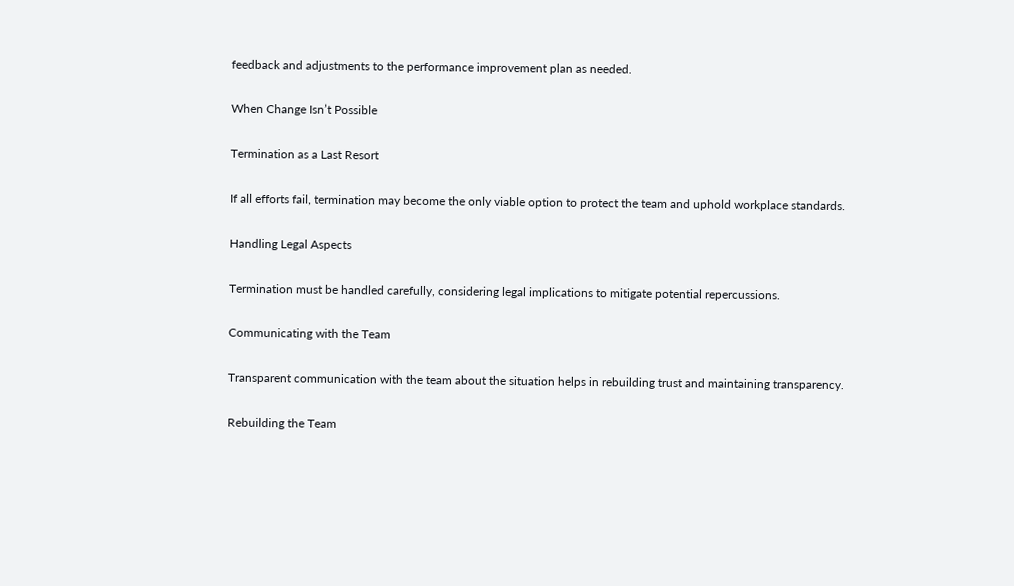feedback and adjustments to the performance improvement plan as needed.

When Change Isn’t Possible

Termination as a Last Resort

If all efforts fail, termination may become the only viable option to protect the team and uphold workplace standards.

Handling Legal Aspects

Termination must be handled carefully, considering legal implications to mitigate potential repercussions.

Communicating with the Team

Transparent communication with the team about the situation helps in rebuilding trust and maintaining transparency.

Rebuilding the Team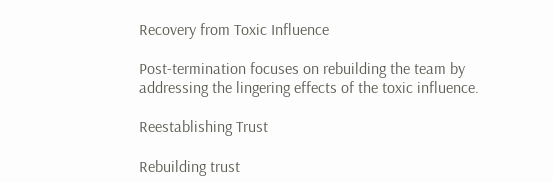Recovery from Toxic Influence

Post-termination focuses on rebuilding the team by addressing the lingering effects of the toxic influence.

Reestablishing Trust

Rebuilding trust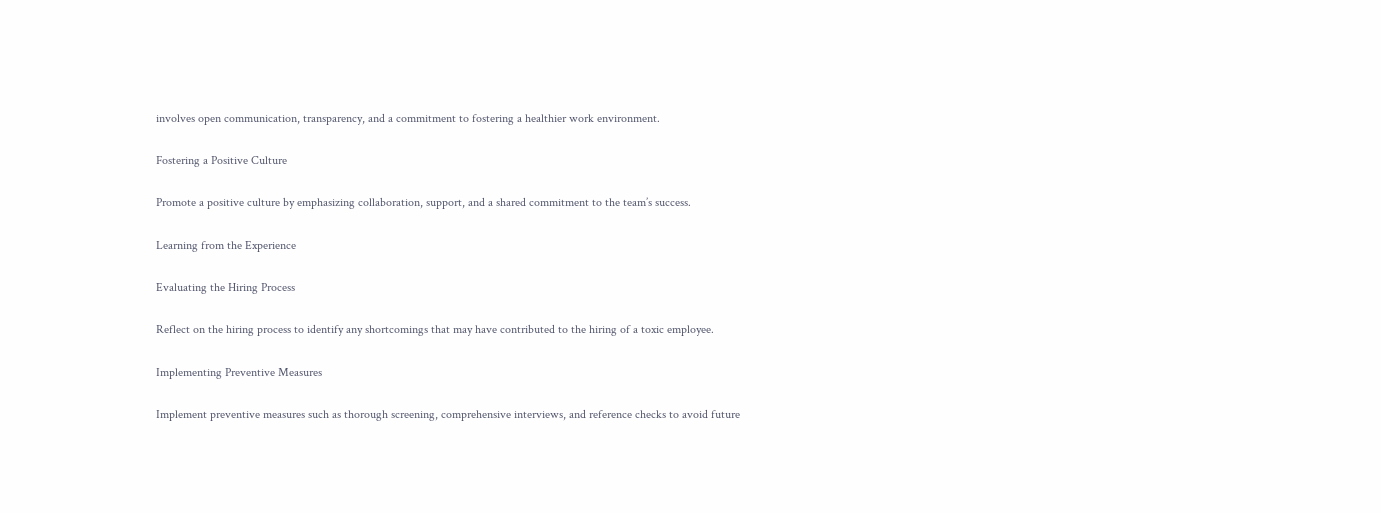involves open communication, transparency, and a commitment to fostering a healthier work environment.

Fostering a Positive Culture

Promote a positive culture by emphasizing collaboration, support, and a shared commitment to the team’s success.

Learning from the Experience

Evaluating the Hiring Process

Reflect on the hiring process to identify any shortcomings that may have contributed to the hiring of a toxic employee.

Implementing Preventive Measures

Implement preventive measures such as thorough screening, comprehensive interviews, and reference checks to avoid future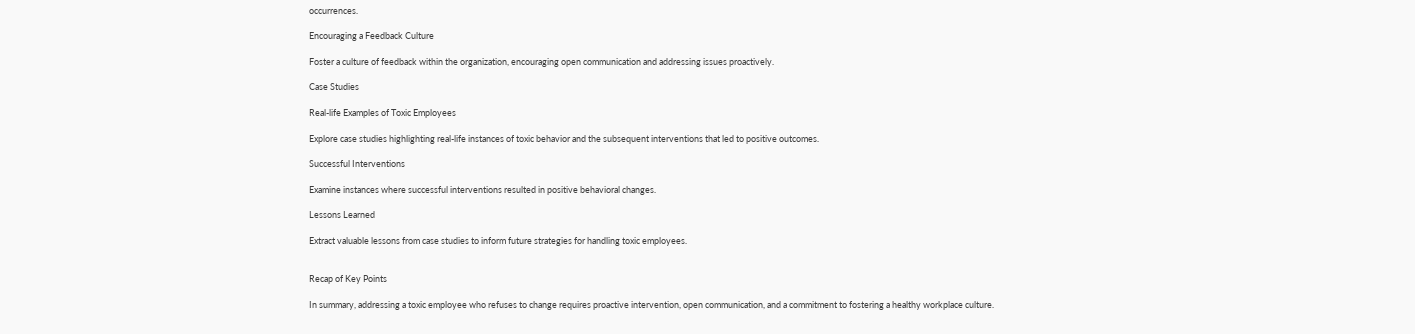occurrences.

Encouraging a Feedback Culture

Foster a culture of feedback within the organization, encouraging open communication and addressing issues proactively.

Case Studies

Real-life Examples of Toxic Employees

Explore case studies highlighting real-life instances of toxic behavior and the subsequent interventions that led to positive outcomes.

Successful Interventions

Examine instances where successful interventions resulted in positive behavioral changes.

Lessons Learned

Extract valuable lessons from case studies to inform future strategies for handling toxic employees.


Recap of Key Points

In summary, addressing a toxic employee who refuses to change requires proactive intervention, open communication, and a commitment to fostering a healthy workplace culture.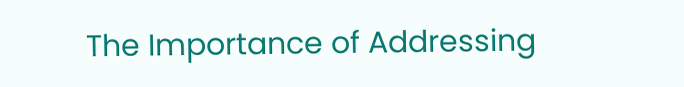The Importance of Addressing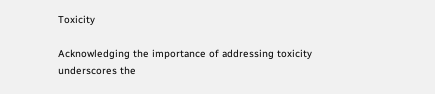Toxicity

Acknowledging the importance of addressing toxicity underscores the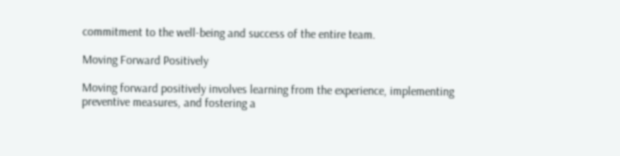commitment to the well-being and success of the entire team.

Moving Forward Positively

Moving forward positively involves learning from the experience, implementing preventive measures, and fostering a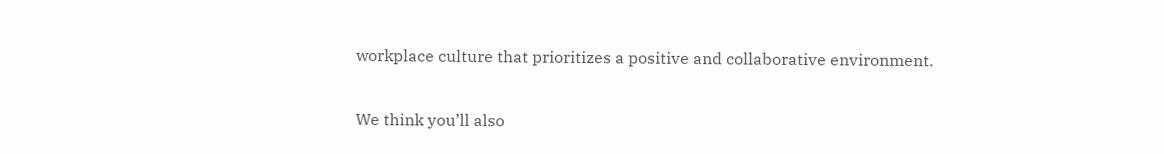workplace culture that prioritizes a positive and collaborative environment.

We think you’ll also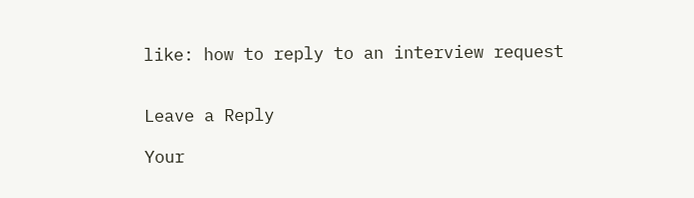like: how to reply to an interview request


Leave a Reply

Your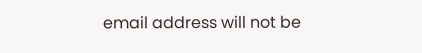email address will not be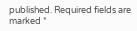published. Required fields are marked *